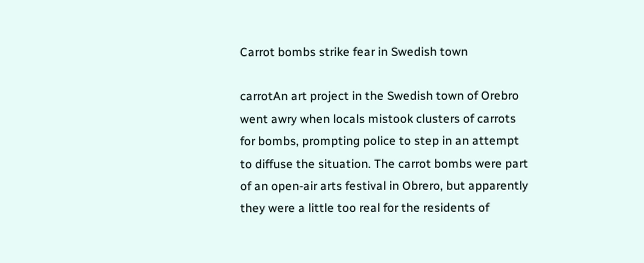Carrot bombs strike fear in Swedish town

carrotAn art project in the Swedish town of Orebro went awry when locals mistook clusters of carrots for bombs, prompting police to step in an attempt to diffuse the situation. The carrot bombs were part of an open-air arts festival in Obrero, but apparently they were a little too real for the residents of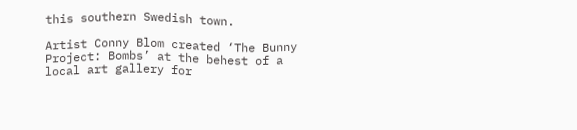this southern Swedish town.

Artist Conny Blom created ‘The Bunny Project: Bombs’ at the behest of a local art gallery for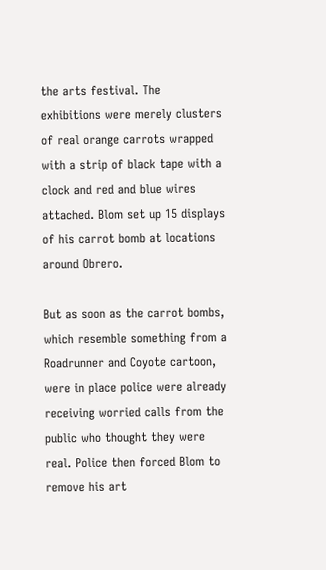the arts festival. The exhibitions were merely clusters of real orange carrots wrapped with a strip of black tape with a clock and red and blue wires attached. Blom set up 15 displays of his carrot bomb at locations around Obrero.

But as soon as the carrot bombs, which resemble something from a Roadrunner and Coyote cartoon, were in place police were already receiving worried calls from the public who thought they were real. Police then forced Blom to remove his art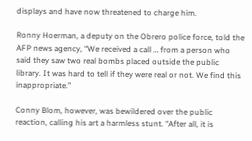displays and have now threatened to charge him.

Ronny Hoerman, a deputy on the Obrero police force, told the AFP news agency, “We received a call … from a person who said they saw two real bombs placed outside the public library. It was hard to tell if they were real or not. We find this inappropriate.”

Conny Blom, however, was bewildered over the public reaction, calling his art a harmless stunt. “After all, it is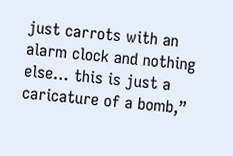just carrots with an alarm clock and nothing else… this is just a caricature of a bomb,”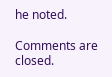he noted.

Comments are closed.